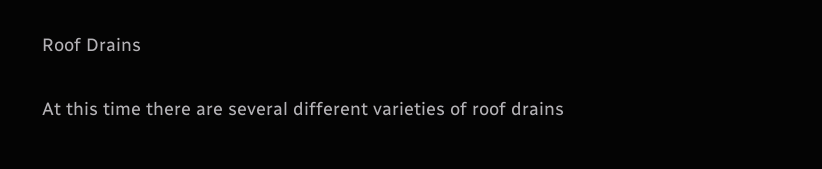Roof Drains

At this time there are several different varieties of roof drains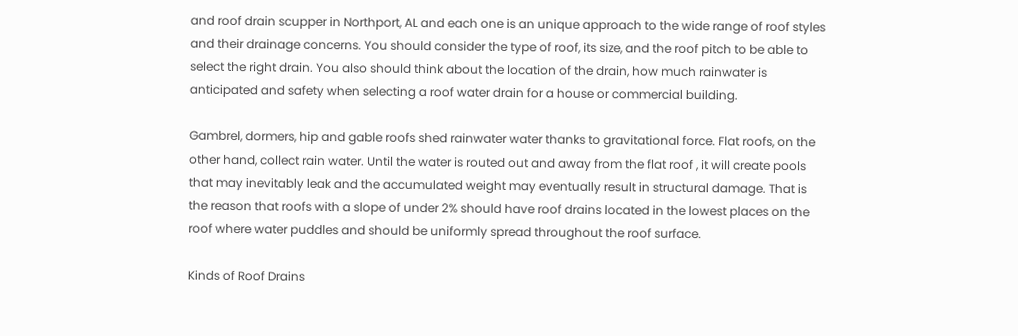and roof drain scupper in Northport, AL and each one is an unique approach to the wide range of roof styles and their drainage concerns. You should consider the type of roof, its size, and the roof pitch to be able to select the right drain. You also should think about the location of the drain, how much rainwater is anticipated and safety when selecting a roof water drain for a house or commercial building.

Gambrel, dormers, hip and gable roofs shed rainwater water thanks to gravitational force. Flat roofs, on the other hand, collect rain water. Until the water is routed out and away from the flat roof , it will create pools that may inevitably leak and the accumulated weight may eventually result in structural damage. That is the reason that roofs with a slope of under 2% should have roof drains located in the lowest places on the roof where water puddles and should be uniformly spread throughout the roof surface.

Kinds of Roof Drains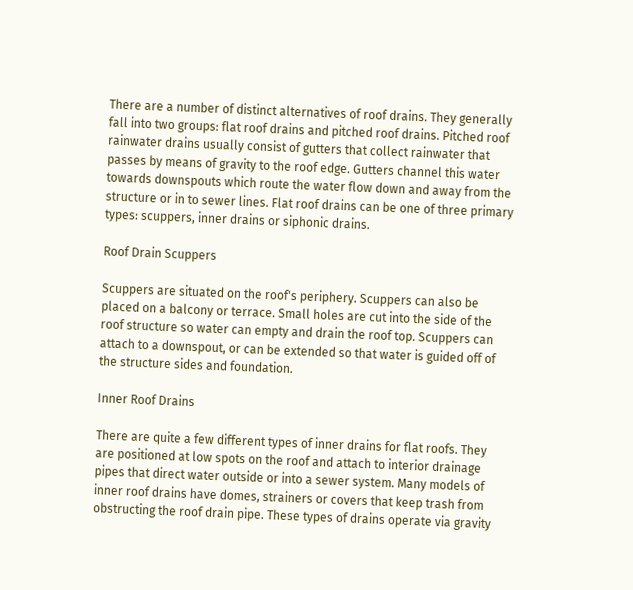There are a number of distinct alternatives of roof drains. They generally fall into two groups: flat roof drains and pitched roof drains. Pitched roof rainwater drains usually consist of gutters that collect rainwater that passes by means of gravity to the roof edge. Gutters channel this water towards downspouts which route the water flow down and away from the structure or in to sewer lines. Flat roof drains can be one of three primary types: scuppers, inner drains or siphonic drains.

Roof Drain Scuppers

Scuppers are situated on the roof's periphery. Scuppers can also be placed on a balcony or terrace. Small holes are cut into the side of the roof structure so water can empty and drain the roof top. Scuppers can attach to a downspout, or can be extended so that water is guided off of the structure sides and foundation.

Inner Roof Drains

There are quite a few different types of inner drains for flat roofs. They are positioned at low spots on the roof and attach to interior drainage pipes that direct water outside or into a sewer system. Many models of inner roof drains have domes, strainers or covers that keep trash from obstructing the roof drain pipe. These types of drains operate via gravity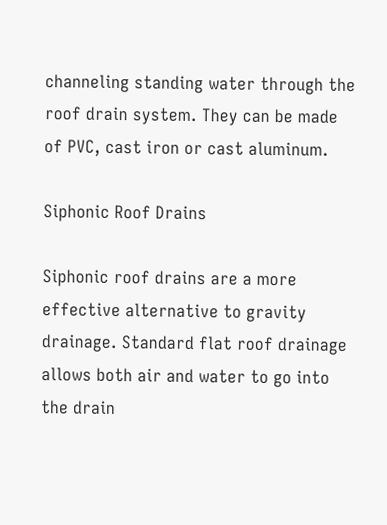channeling standing water through the roof drain system. They can be made of PVC, cast iron or cast aluminum.

Siphonic Roof Drains

Siphonic roof drains are a more effective alternative to gravity drainage. Standard flat roof drainage allows both air and water to go into the drain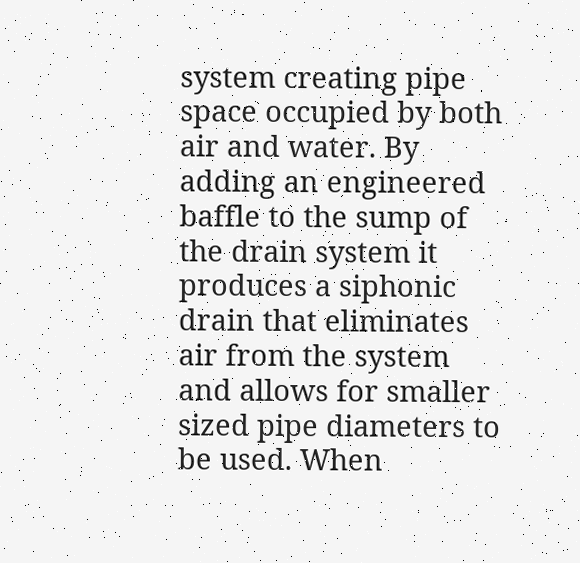system creating pipe space occupied by both air and water. By adding an engineered baffle to the sump of the drain system it produces a siphonic drain that eliminates air from the system and allows for smaller sized pipe diameters to be used. When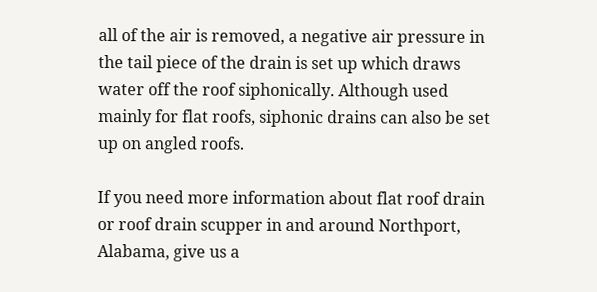all of the air is removed, a negative air pressure in the tail piece of the drain is set up which draws water off the roof siphonically. Although used mainly for flat roofs, siphonic drains can also be set up on angled roofs.

If you need more information about flat roof drain or roof drain scupper in and around Northport, Alabama, give us a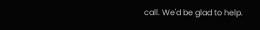call. We'd be glad to help.